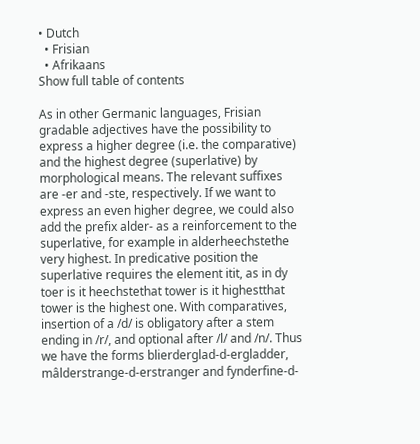• Dutch
  • Frisian
  • Afrikaans
Show full table of contents

As in other Germanic languages, Frisian gradable adjectives have the possibility to express a higher degree (i.e. the comparative) and the highest degree (superlative) by morphological means. The relevant suffixes are -er and -ste, respectively. If we want to express an even higher degree, we could also add the prefix alder- as a reinforcement to the superlative, for example in alderheechstethe very highest. In predicative position the superlative requires the element itit, as in dy toer is it heechstethat tower is it highestthat tower is the highest one. With comparatives, insertion of a /d/ is obligatory after a stem ending in /r/, and optional after /l/ and /n/. Thus we have the forms blierderglad-d-ergladder, mâlderstrange-d-erstranger and fynderfine-d-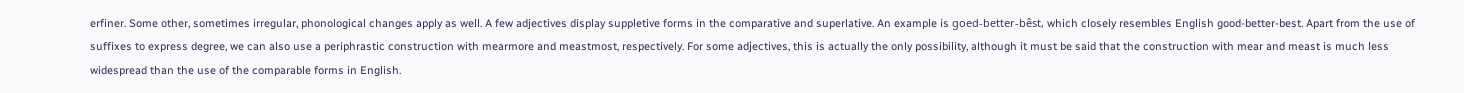erfiner. Some other, sometimes irregular, phonological changes apply as well. A few adjectives display suppletive forms in the comparative and superlative. An example is goed-better-bêst, which closely resembles English good-better-best. Apart from the use of suffixes to express degree, we can also use a periphrastic construction with mearmore and meastmost, respectively. For some adjectives, this is actually the only possibility, although it must be said that the construction with mear and meast is much less widespread than the use of the comparable forms in English.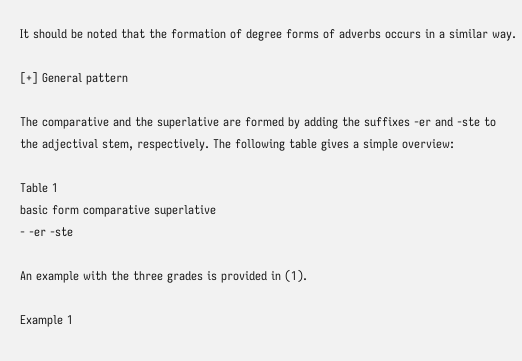It should be noted that the formation of degree forms of adverbs occurs in a similar way.

[+] General pattern

The comparative and the superlative are formed by adding the suffixes -er and -ste to the adjectival stem, respectively. The following table gives a simple overview:

Table 1
basic form comparative superlative
- -er -ste

An example with the three grades is provided in (1).

Example 1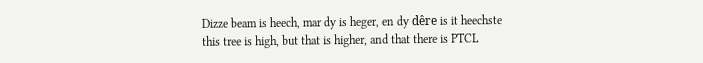Dizze beam is heech, mar dy is heger, en dy dêre is it heechste
this tree is high, but that is higher, and that there is PTCL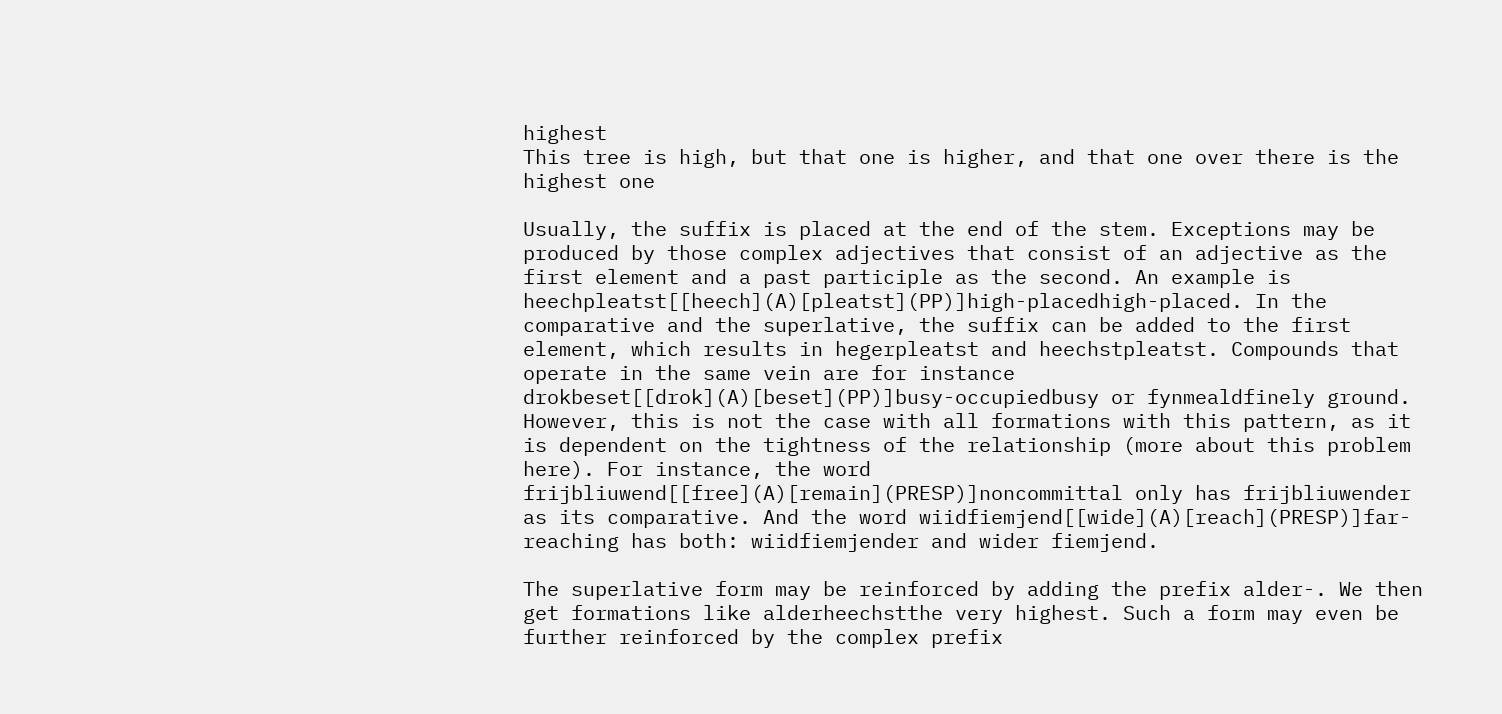highest
This tree is high, but that one is higher, and that one over there is the highest one

Usually, the suffix is placed at the end of the stem. Exceptions may be produced by those complex adjectives that consist of an adjective as the first element and a past participle as the second. An example is heechpleatst[[heech](A)[pleatst](PP)]high-placedhigh-placed. In the comparative and the superlative, the suffix can be added to the first element, which results in hegerpleatst and heechstpleatst. Compounds that operate in the same vein are for instance drokbeset[[drok](A)[beset](PP)]busy-occupiedbusy or fynmealdfinely ground. However, this is not the case with all formations with this pattern, as it is dependent on the tightness of the relationship (more about this problem here). For instance, the word frijbliuwend[[free](A)[remain](PRESP)]noncommittal only has frijbliuwender as its comparative. And the word wiidfiemjend[[wide](A)[reach](PRESP)]far-reaching has both: wiidfiemjender and wider fiemjend.

The superlative form may be reinforced by adding the prefix alder-. We then get formations like alderheechstthe very highest. Such a form may even be further reinforced by the complex prefix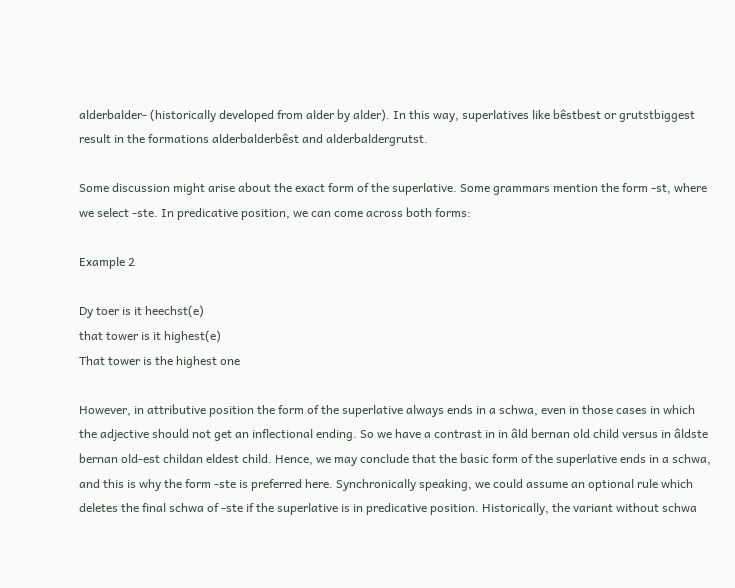alderbalder- (historically developed from alder by alder). In this way, superlatives like bêstbest or grutstbiggest result in the formations alderbalderbêst and alderbaldergrutst.

Some discussion might arise about the exact form of the superlative. Some grammars mention the form -st, where we select -ste. In predicative position, we can come across both forms:

Example 2

Dy toer is it heechst(e)
that tower is it highest(e)
That tower is the highest one

However, in attributive position the form of the superlative always ends in a schwa, even in those cases in which the adjective should not get an inflectional ending. So we have a contrast in in âld bernan old child versus in âldste bernan old-est childan eldest child. Hence, we may conclude that the basic form of the superlative ends in a schwa, and this is why the form -ste is preferred here. Synchronically speaking, we could assume an optional rule which deletes the final schwa of -ste if the superlative is in predicative position. Historically, the variant without schwa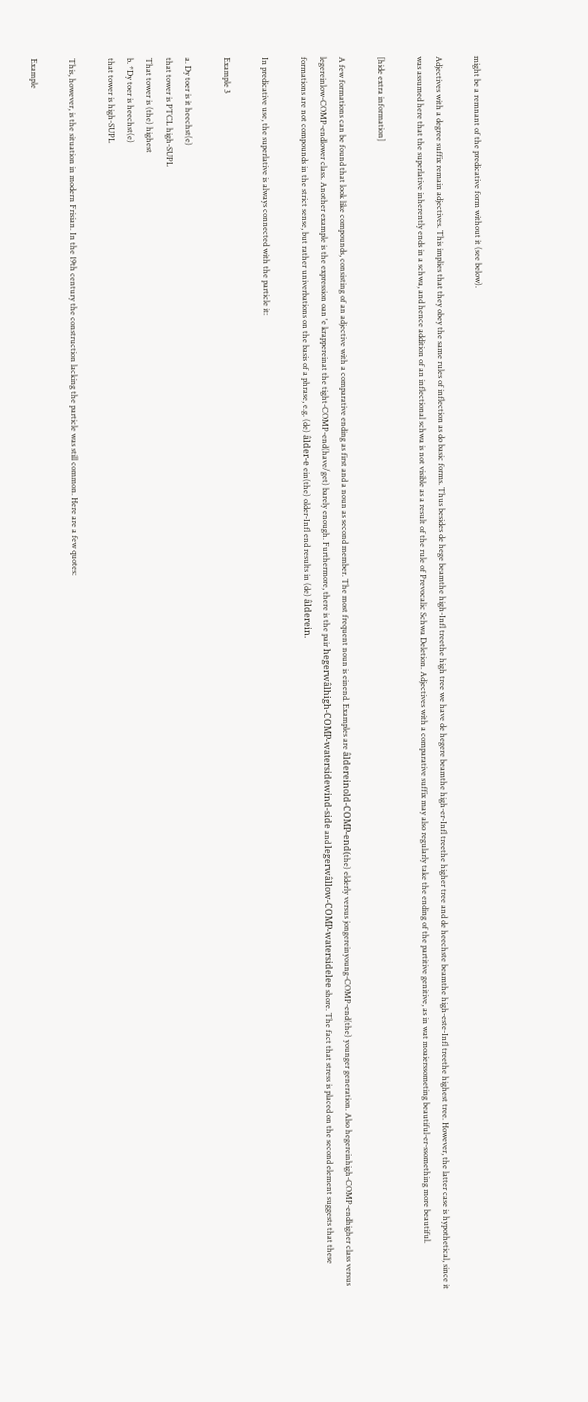might be a remnant of the predicative form without it (see below).

Adjectives with a degree suffix remain adjectives. This implies that they obey the same rules of inflection as do basic forms. Thus besides de hege beamthe high-Infl treethe high tree we have de hegere beamthe high-er-Infl treethe higher tree and de heechste beamthe high-este-Infl treethe highest tree. However, the latter case is hypothetical, since it was assumed here that the superlative inherently ends in a schwa, and hence addition of an inflectional schwa is not visible as a result of the rule of Prevocalic Schwa Deletion. Adjectives with a comparative suffix may also regularly take the ending of the partitive genitive, as in wat moaierssometing beautiful-er-ssomething more beautiful.

[hide extra information]

A few formations can be found that look like compounds, consisting of an adjective with a comparative ending as first and a noun as second member. The most frequent noun is einend. Examples are âldereinold-COMP-end(the) elderly versus jongereinyoung-COMP-end(the) younger generation. Also hegereinhigh-COMP-endhigher class versus legereinlow-COMP-endlower class. Another example is the expression oan 'e krappereinat the tight-COMP-end(have/get) barely enough. Furthermore, there is the pair hegerwâlhigh-COMP-watersidewind-side and legerwâllow-COMP-watersidelee shore. The fact that stress is placed on the second element suggests that these formations are not compounds in the strict sense, but rather univerbations on the basis of a phrase, e.g. (de) âlder-e ein(the) older-Infl end results in (de) âlderein.

In predicative use, the superlative is always connected with the particle it:

Example 3

a. Dy toer is it heechst(e)
that tower is PTCL high-SUPL
That tower is (the) highest
b. *Dy toer is heechst(e)
that tower is high-SUPL

This, however, is the situation in modern Frisian. In the 19th century the construction lacking the particle was still common. Here are a few quotes:

Example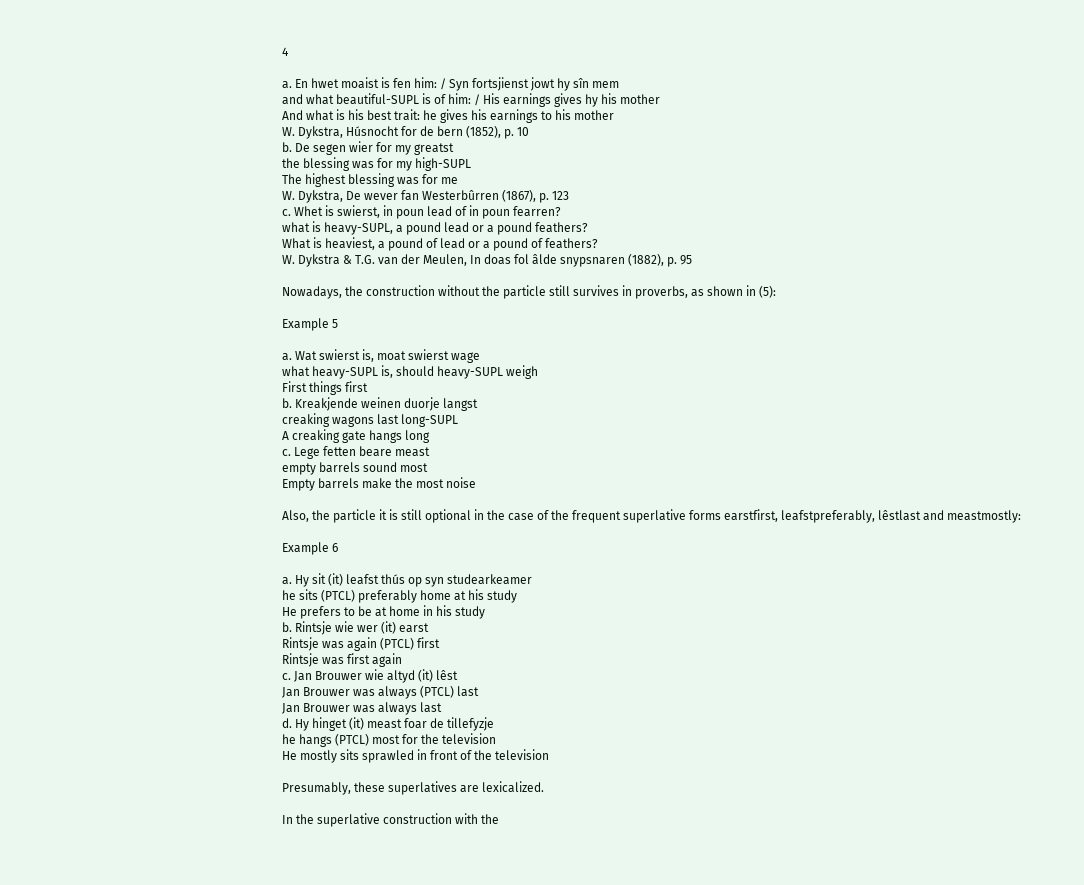4

a. En hwet moaist is fen him: / Syn fortsjienst jowt hy sîn mem
and what beautiful-SUPL is of him: / His earnings gives hy his mother
And what is his best trait: he gives his earnings to his mother
W. Dykstra, Húsnocht for de bern (1852), p. 10
b. De segen wier for my greatst
the blessing was for my high-SUPL
The highest blessing was for me
W. Dykstra, De wever fan Westerbûrren (1867), p. 123
c. Whet is swierst, in poun lead of in poun fearren?
what is heavy-SUPL, a pound lead or a pound feathers?
What is heaviest, a pound of lead or a pound of feathers?
W. Dykstra & T.G. van der Meulen, In doas fol âlde snypsnaren (1882), p. 95

Nowadays, the construction without the particle still survives in proverbs, as shown in (5):

Example 5

a. Wat swierst is, moat swierst wage
what heavy-SUPL is, should heavy-SUPL weigh
First things first
b. Kreakjende weinen duorje langst
creaking wagons last long-SUPL
A creaking gate hangs long
c. Lege fetten beare meast
empty barrels sound most
Empty barrels make the most noise

Also, the particle it is still optional in the case of the frequent superlative forms earstfirst, leafstpreferably, lêstlast and meastmostly:

Example 6

a. Hy sit (it) leafst thús op syn studearkeamer
he sits (PTCL) preferably home at his study
He prefers to be at home in his study
b. Rintsje wie wer (it) earst
Rintsje was again (PTCL) first
Rintsje was first again
c. Jan Brouwer wie altyd (it) lêst
Jan Brouwer was always (PTCL) last
Jan Brouwer was always last
d. Hy hinget (it) meast foar de tillefyzje
he hangs (PTCL) most for the television
He mostly sits sprawled in front of the television

Presumably, these superlatives are lexicalized.

In the superlative construction with the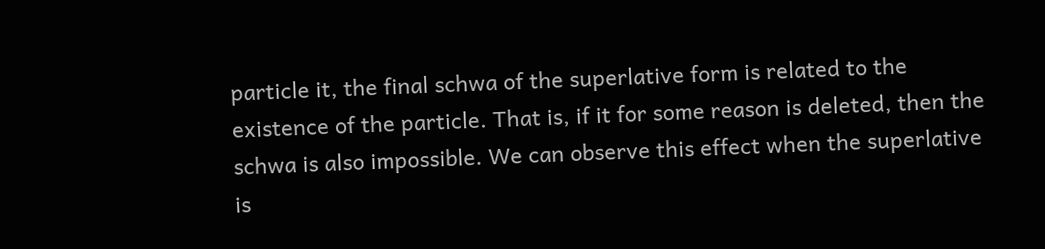particle it, the final schwa of the superlative form is related to the existence of the particle. That is, if it for some reason is deleted, then the schwa is also impossible. We can observe this effect when the superlative is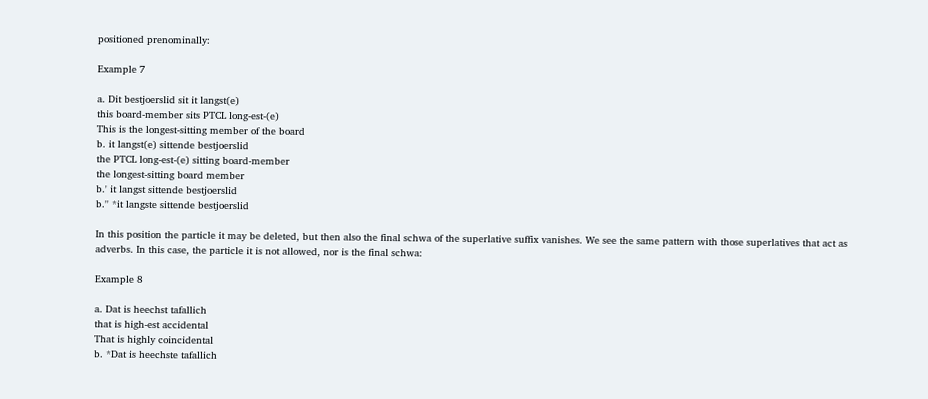positioned prenominally:

Example 7

a. Dit bestjoerslid sit it langst(e)
this board-member sits PTCL long-est-(e)
This is the longest-sitting member of the board
b. it langst(e) sittende bestjoerslid
the PTCL long-est-(e) sitting board-member
the longest-sitting board member
b.' it langst sittende bestjoerslid
b.'' *it langste sittende bestjoerslid

In this position the particle it may be deleted, but then also the final schwa of the superlative suffix vanishes. We see the same pattern with those superlatives that act as adverbs. In this case, the particle it is not allowed, nor is the final schwa:

Example 8

a. Dat is heechst tafallich
that is high-est accidental
That is highly coincidental
b. *Dat is heechste tafallich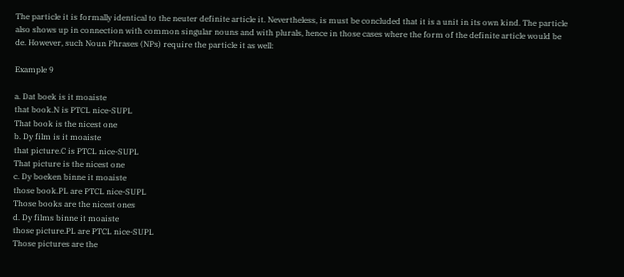The particle it is formally identical to the neuter definite article it. Nevertheless, is must be concluded that it is a unit in its own kind. The particle also shows up in connection with common singular nouns and with plurals, hence in those cases where the form of the definite article would be de. However, such Noun Phrases (NPs) require the particle it as well:

Example 9

a. Dat boek is it moaiste
that book.N is PTCL nice-SUPL
That book is the nicest one
b. Dy film is it moaiste
that picture.C is PTCL nice-SUPL
That picture is the nicest one
c. Dy boeken binne it moaiste
those book.PL are PTCL nice-SUPL
Those books are the nicest ones
d. Dy films binne it moaiste
those picture.PL are PTCL nice-SUPL
Those pictures are the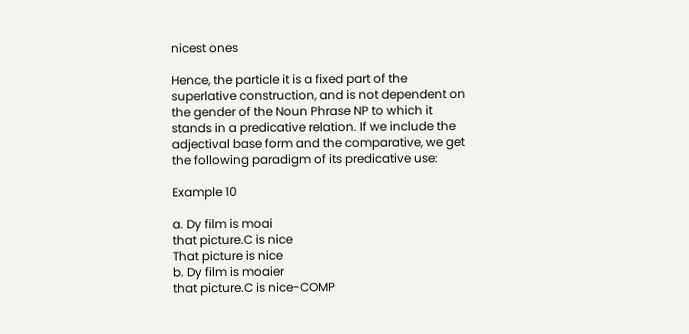nicest ones

Hence, the particle it is a fixed part of the superlative construction, and is not dependent on the gender of the Noun Phrase NP to which it stands in a predicative relation. If we include the adjectival base form and the comparative, we get the following paradigm of its predicative use:

Example 10

a. Dy film is moai
that picture.C is nice
That picture is nice
b. Dy film is moaier
that picture.C is nice-COMP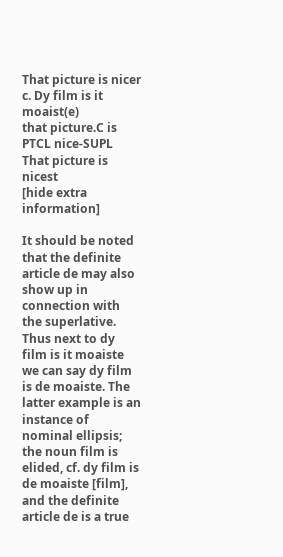That picture is nicer
c. Dy film is it moaist(e)
that picture.C is PTCL nice-SUPL
That picture is nicest
[hide extra information]

It should be noted that the definite article de may also show up in connection with the superlative. Thus next to dy film is it moaiste we can say dy film is de moaiste. The latter example is an instance of nominal ellipsis; the noun film is elided, cf. dy film is de moaiste [film], and the definite article de is a true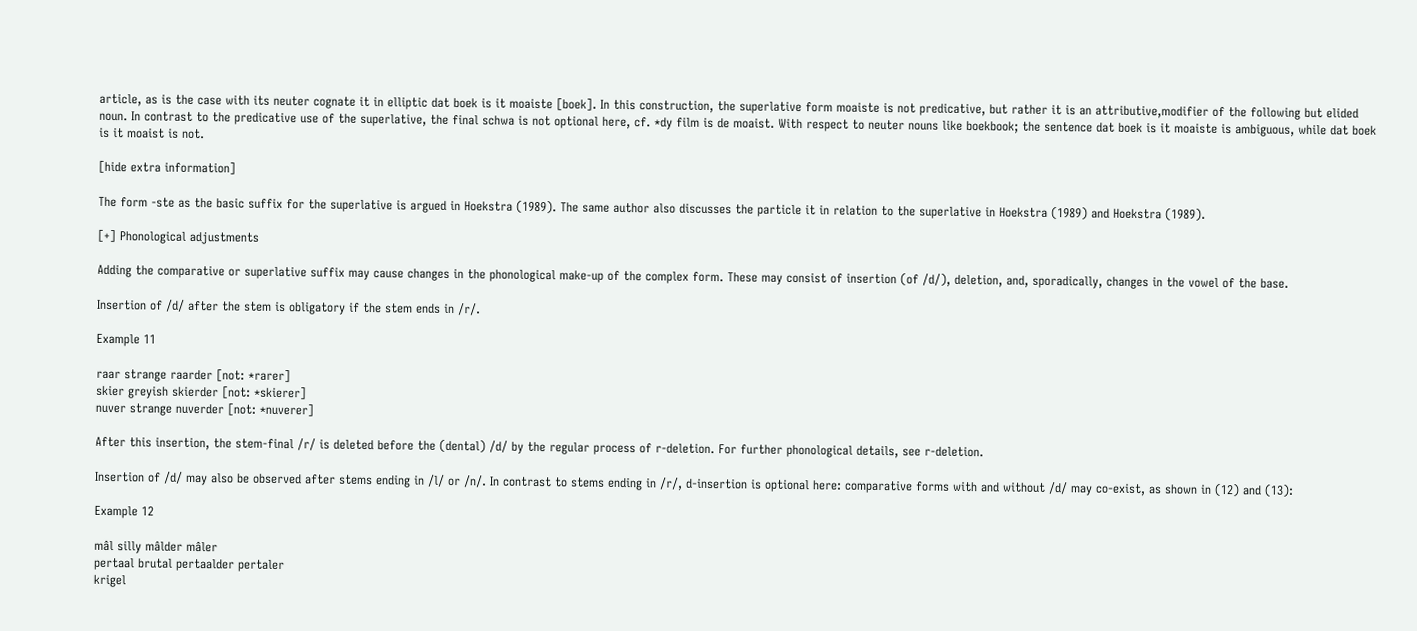article, as is the case with its neuter cognate it in elliptic dat boek is it moaiste [boek]. In this construction, the superlative form moaiste is not predicative, but rather it is an attributive,modifier of the following but elided noun. In contrast to the predicative use of the superlative, the final schwa is not optional here, cf. *dy film is de moaist. With respect to neuter nouns like boekbook; the sentence dat boek is it moaiste is ambiguous, while dat boek is it moaist is not.

[hide extra information]

The form -ste as the basic suffix for the superlative is argued in Hoekstra (1989). The same author also discusses the particle it in relation to the superlative in Hoekstra (1989) and Hoekstra (1989).

[+] Phonological adjustments

Adding the comparative or superlative suffix may cause changes in the phonological make-up of the complex form. These may consist of insertion (of /d/), deletion, and, sporadically, changes in the vowel of the base.

Insertion of /d/ after the stem is obligatory if the stem ends in /r/.

Example 11

raar strange raarder [not: *rarer]
skier greyish skierder [not: *skierer]
nuver strange nuverder [not: *nuverer]

After this insertion, the stem-final /r/ is deleted before the (dental) /d/ by the regular process of r-deletion. For further phonological details, see r-deletion.

Insertion of /d/ may also be observed after stems ending in /l/ or /n/. In contrast to stems ending in /r/, d-insertion is optional here: comparative forms with and without /d/ may co-exist, as shown in (12) and (13):

Example 12

mâl silly mâlder mâler
pertaal brutal pertaalder pertaler
krigel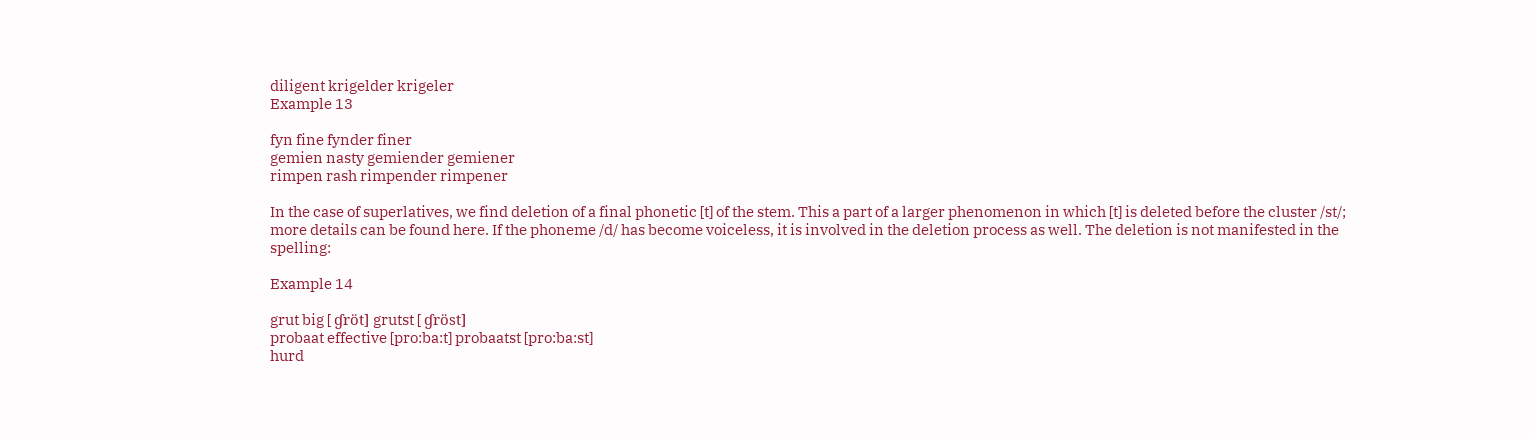diligent krigelder krigeler
Example 13

fyn fine fynder finer
gemien nasty gemiender gemiener
rimpen rash rimpender rimpener

In the case of superlatives, we find deletion of a final phonetic [t] of the stem. This a part of a larger phenomenon in which [t] is deleted before the cluster /st/; more details can be found here. If the phoneme /d/ has become voiceless, it is involved in the deletion process as well. The deletion is not manifested in the spelling:

Example 14

grut big [ ɠröt] grutst [ ɠröst]
probaat effective [pro:ba:t] probaatst [pro:ba:st]
hurd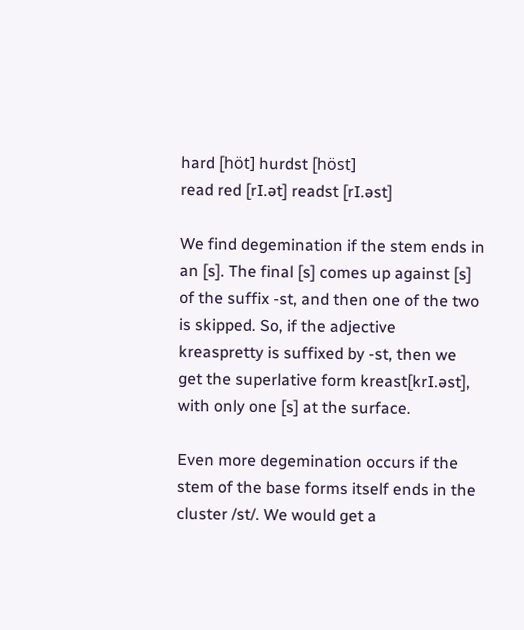hard [höt] hurdst [höst]
read red [rI.ət] readst [rI.əst]

We find degemination if the stem ends in an [s]. The final [s] comes up against [s] of the suffix -st, and then one of the two is skipped. So, if the adjective kreaspretty is suffixed by -st, then we get the superlative form kreast[krI.əst], with only one [s] at the surface.

Even more degemination occurs if the stem of the base forms itself ends in the cluster /st/. We would get a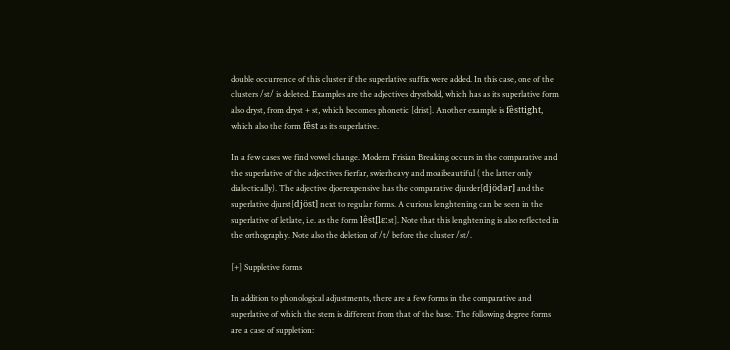double occurrence of this cluster if the superlative suffix were added. In this case, one of the clusters /st/ is deleted. Examples are the adjectives drystbold, which has as its superlative form also dryst, from dryst + st, which becomes phonetic [drist]. Another example is fêsttight, which also the form fêst as its superlative.

In a few cases we find vowel change. Modern Frisian Breaking occurs in the comparative and the superlative of the adjectives fierfar, swierheavy and moaibeautiful ( the latter only dialectically). The adjective djoerexpensive has the comparative djurder[djödər] and the superlative djurst[djöst] next to regular forms. A curious lenghtening can be seen in the superlative of letlate, i.e. as the form lêst[lɛ:st]. Note that this lenghtening is also reflected in the orthography. Note also the deletion of /t/ before the cluster /st/.

[+] Suppletive forms

In addition to phonological adjustments, there are a few forms in the comparative and superlative of which the stem is different from that of the base. The following degree forms are a case of suppletion: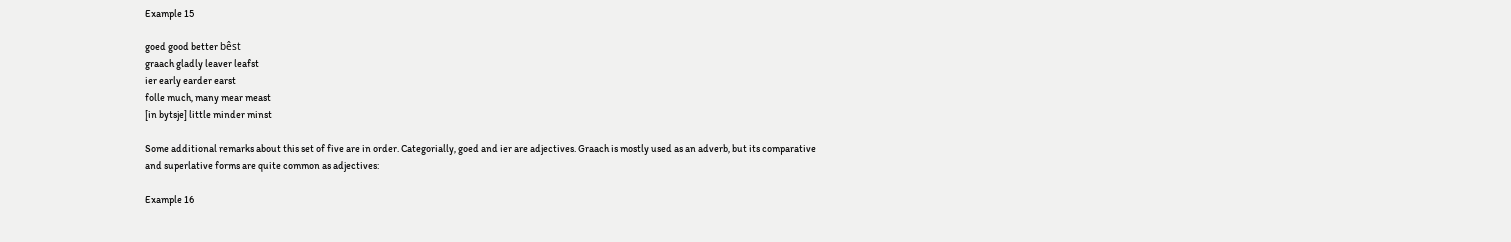Example 15

goed good better bêst
graach gladly leaver leafst
ier early earder earst
folle much, many mear meast
[in bytsje] little minder minst

Some additional remarks about this set of five are in order. Categorially, goed and ier are adjectives. Graach is mostly used as an adverb, but its comparative and superlative forms are quite common as adjectives:

Example 16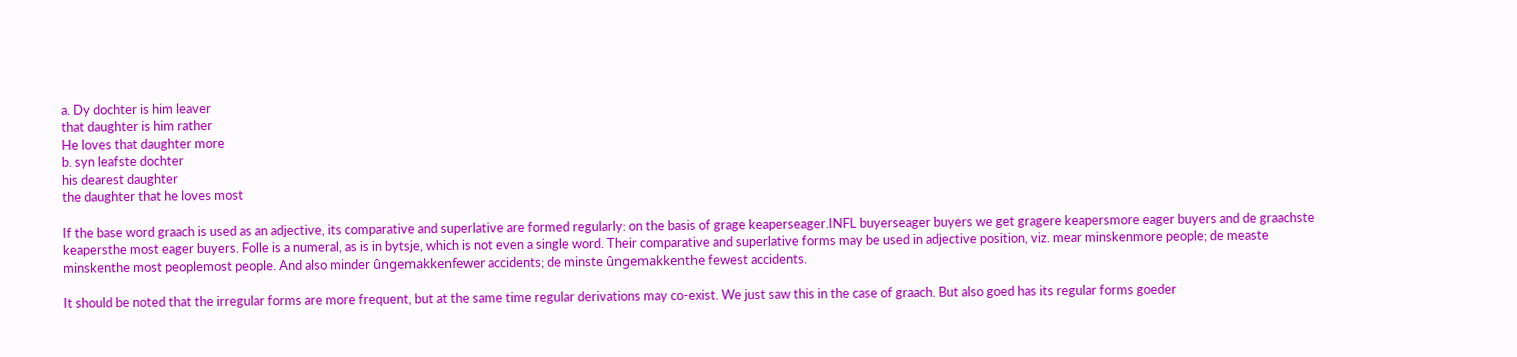a. Dy dochter is him leaver
that daughter is him rather
He loves that daughter more
b. syn leafste dochter
his dearest daughter
the daughter that he loves most

If the base word graach is used as an adjective, its comparative and superlative are formed regularly: on the basis of grage keaperseager.INFL buyerseager buyers we get gragere keapersmore eager buyers and de graachste keapersthe most eager buyers. Folle is a numeral, as is in bytsje, which is not even a single word. Their comparative and superlative forms may be used in adjective position, viz. mear minskenmore people; de measte minskenthe most peoplemost people. And also minder ûngemakkenfewer accidents; de minste ûngemakkenthe fewest accidents.

It should be noted that the irregular forms are more frequent, but at the same time regular derivations may co-exist. We just saw this in the case of graach. But also goed has its regular forms goeder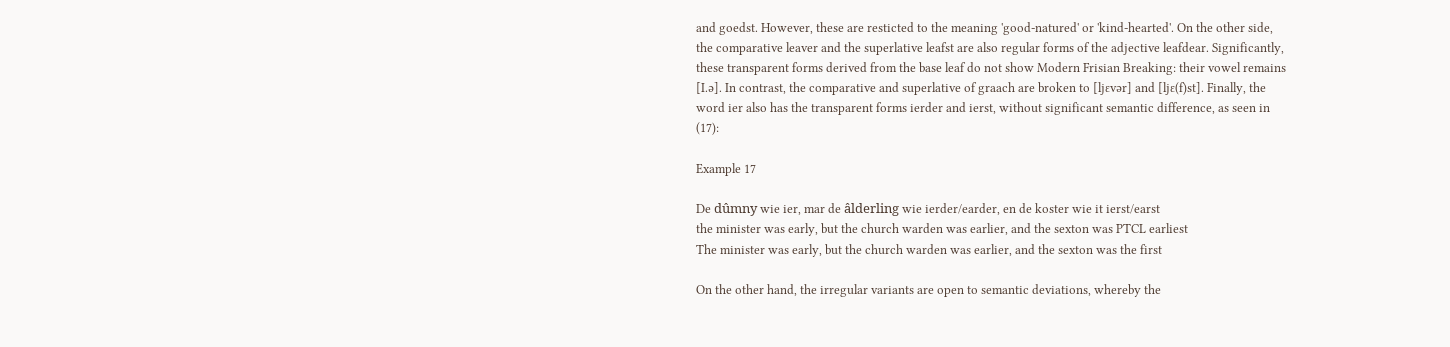and goedst. However, these are resticted to the meaning 'good-natured' or 'kind-hearted'. On the other side, the comparative leaver and the superlative leafst are also regular forms of the adjective leafdear. Significantly, these transparent forms derived from the base leaf do not show Modern Frisian Breaking: their vowel remains [I.ə]. In contrast, the comparative and superlative of graach are broken to [ljɛvər] and [ljɛ(f)st]. Finally, the word ier also has the transparent forms ierder and ierst, without significant semantic difference, as seen in (17):

Example 17

De dûmny wie ier, mar de âlderling wie ierder/earder, en de koster wie it ierst/earst
the minister was early, but the church warden was earlier, and the sexton was PTCL earliest
The minister was early, but the church warden was earlier, and the sexton was the first

On the other hand, the irregular variants are open to semantic deviations, whereby the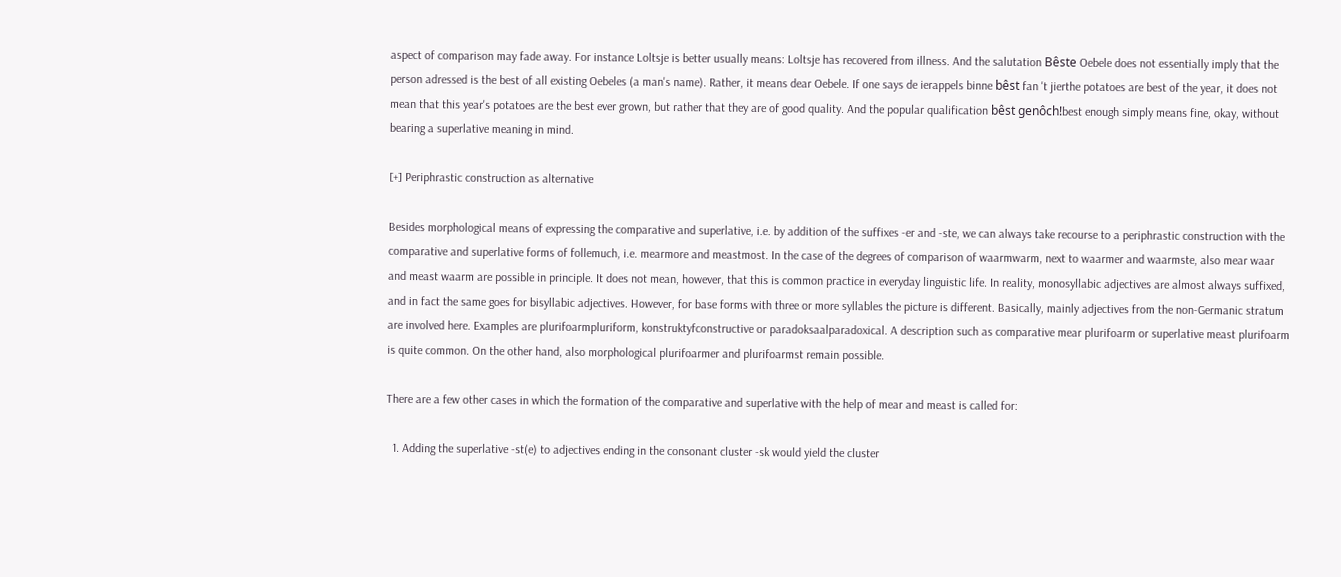aspect of comparison may fade away. For instance Loltsje is better usually means: Loltsje has recovered from illness. And the salutation Bêste Oebele does not essentially imply that the person adressed is the best of all existing Oebeles (a man's name). Rather, it means dear Oebele. If one says de ierappels binne bêst fan 't jierthe potatoes are best of the year, it does not mean that this year's potatoes are the best ever grown, but rather that they are of good quality. And the popular qualification bêst genôch!best enough simply means fine, okay, without bearing a superlative meaning in mind.

[+] Periphrastic construction as alternative

Besides morphological means of expressing the comparative and superlative, i.e. by addition of the suffixes -er and -ste, we can always take recourse to a periphrastic construction with the comparative and superlative forms of follemuch, i.e. mearmore and meastmost. In the case of the degrees of comparison of waarmwarm, next to waarmer and waarmste, also mear waar and meast waarm are possible in principle. It does not mean, however, that this is common practice in everyday linguistic life. In reality, monosyllabic adjectives are almost always suffixed, and in fact the same goes for bisyllabic adjectives. However, for base forms with three or more syllables the picture is different. Basically, mainly adjectives from the non-Germanic stratum are involved here. Examples are plurifoarmpluriform, konstruktyfconstructive or paradoksaalparadoxical. A description such as comparative mear plurifoarm or superlative meast plurifoarm is quite common. On the other hand, also morphological plurifoarmer and plurifoarmst remain possible.

There are a few other cases in which the formation of the comparative and superlative with the help of mear and meast is called for:

  1. Adding the superlative -st(e) to adjectives ending in the consonant cluster -sk would yield the cluster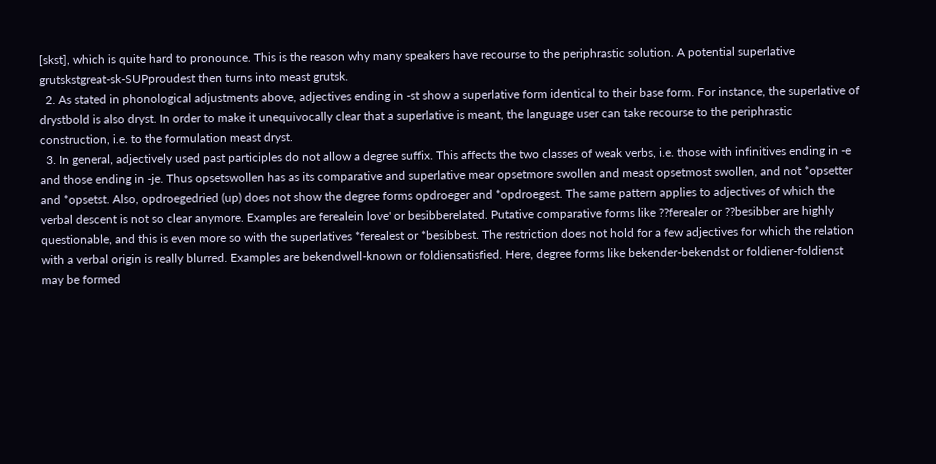[skst], which is quite hard to pronounce. This is the reason why many speakers have recourse to the periphrastic solution. A potential superlative grutskstgreat-sk-SUPproudest then turns into meast grutsk.
  2. As stated in phonological adjustments above, adjectives ending in -st show a superlative form identical to their base form. For instance, the superlative of drystbold is also dryst. In order to make it unequivocally clear that a superlative is meant, the language user can take recourse to the periphrastic construction, i.e. to the formulation meast dryst.
  3. In general, adjectively used past participles do not allow a degree suffix. This affects the two classes of weak verbs, i.e. those with infinitives ending in -e and those ending in -je. Thus opsetswollen has as its comparative and superlative mear opsetmore swollen and meast opsetmost swollen, and not *opsetter and *opsetst. Also, opdroegedried (up) does not show the degree forms opdroeger and *opdroegest. The same pattern applies to adjectives of which the verbal descent is not so clear anymore. Examples are ferealein love' or besibberelated. Putative comparative forms like ??ferealer or ??besibber are highly questionable, and this is even more so with the superlatives *ferealest or *besibbest. The restriction does not hold for a few adjectives for which the relation with a verbal origin is really blurred. Examples are bekendwell-known or foldiensatisfied. Here, degree forms like bekender-bekendst or foldiener-foldienst may be formed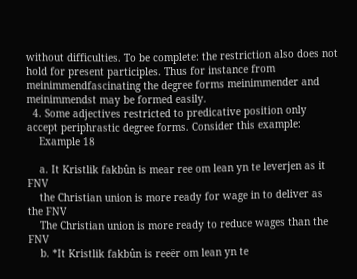without difficulties. To be complete: the restriction also does not hold for present participles. Thus for instance from meinimmendfascinating the degree forms meinimmender and meinimmendst may be formed easily.
  4. Some adjectives restricted to predicative position only accept periphrastic degree forms. Consider this example:
    Example 18

    a. It Kristlik fakbûn is mear ree om lean yn te leverjen as it FNV
    the Christian union is more ready for wage in to deliver as the FNV
    The Christian union is more ready to reduce wages than the FNV
    b. *It Kristlik fakbûn is reeër om lean yn te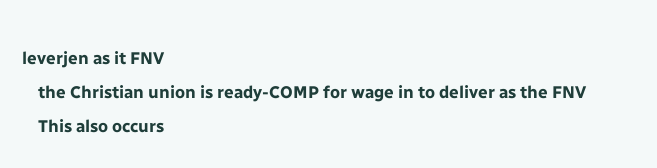leverjen as it FNV
    the Christian union is ready-COMP for wage in to deliver as the FNV
    This also occurs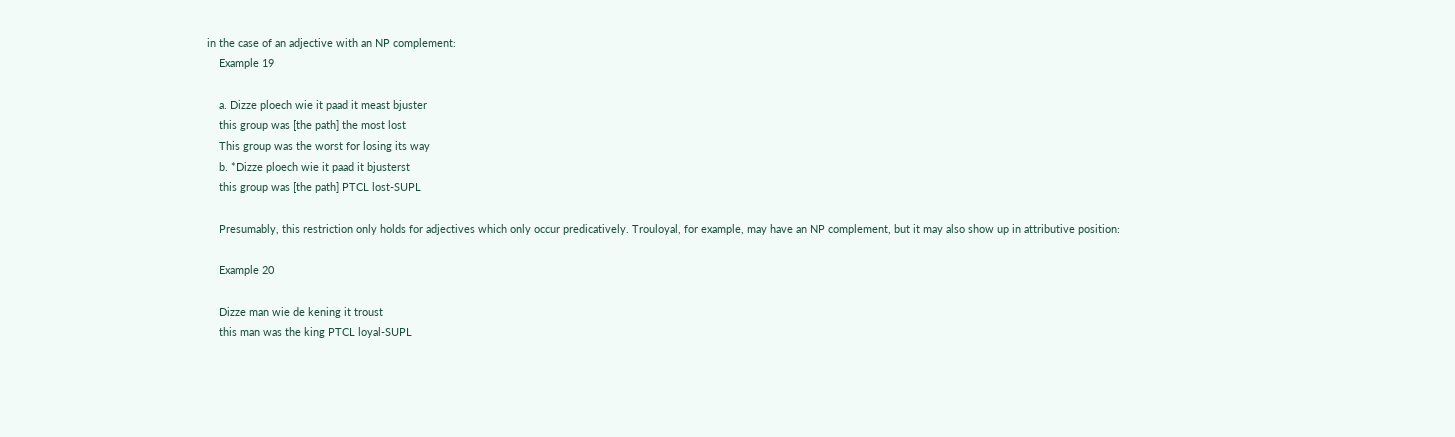in the case of an adjective with an NP complement:
    Example 19

    a. Dizze ploech wie it paad it meast bjuster
    this group was [the path] the most lost
    This group was the worst for losing its way
    b. *Dizze ploech wie it paad it bjusterst
    this group was [the path] PTCL lost-SUPL

    Presumably, this restriction only holds for adjectives which only occur predicatively. Trouloyal, for example, may have an NP complement, but it may also show up in attributive position:

    Example 20

    Dizze man wie de kening it troust
    this man was the king PTCL loyal-SUPL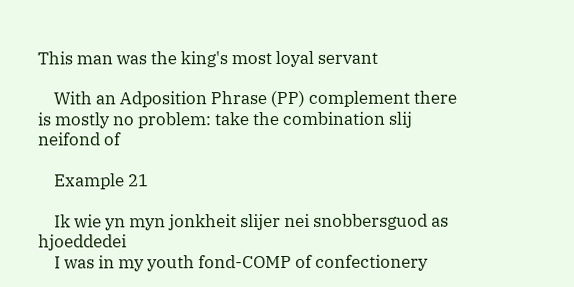This man was the king's most loyal servant

    With an Adposition Phrase (PP) complement there is mostly no problem: take the combination slij neifond of

    Example 21

    Ik wie yn myn jonkheit slijer nei snobbersguod as hjoeddedei
    I was in my youth fond-COMP of confectionery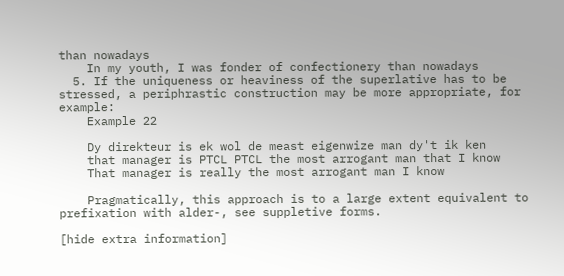than nowadays
    In my youth, I was fonder of confectionery than nowadays
  5. If the uniqueness or heaviness of the superlative has to be stressed, a periphrastic construction may be more appropriate, for example:
    Example 22

    Dy direkteur is ek wol de meast eigenwize man dy't ik ken
    that manager is PTCL PTCL the most arrogant man that I know
    That manager is really the most arrogant man I know

    Pragmatically, this approach is to a large extent equivalent to prefixation with alder-, see suppletive forms.

[hide extra information]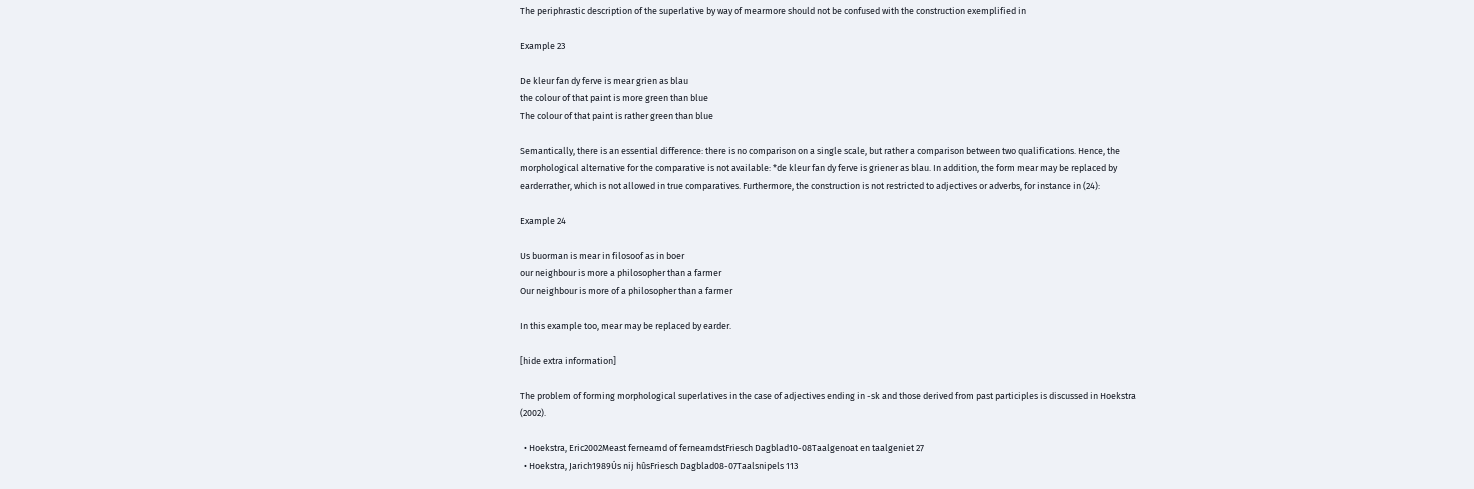The periphrastic description of the superlative by way of mearmore should not be confused with the construction exemplified in

Example 23

De kleur fan dy ferve is mear grien as blau
the colour of that paint is more green than blue
The colour of that paint is rather green than blue

Semantically, there is an essential difference: there is no comparison on a single scale, but rather a comparison between two qualifications. Hence, the morphological alternative for the comparative is not available: *de kleur fan dy ferve is griener as blau. In addition, the form mear may be replaced by earderrather, which is not allowed in true comparatives. Furthermore, the construction is not restricted to adjectives or adverbs, for instance in (24):

Example 24

Us buorman is mear in filosoof as in boer
our neighbour is more a philosopher than a farmer
Our neighbour is more of a philosopher than a farmer

In this example too, mear may be replaced by earder.

[hide extra information]

The problem of forming morphological superlatives in the case of adjectives ending in -sk and those derived from past participles is discussed in Hoekstra (2002).

  • Hoekstra, Eric2002Meast ferneamd of ferneamdstFriesch Dagblad10-08Taalgenoat en taalgeniet 27
  • Hoekstra, Jarich1989Ús nij hûsFriesch Dagblad08-07Taalsnipels 113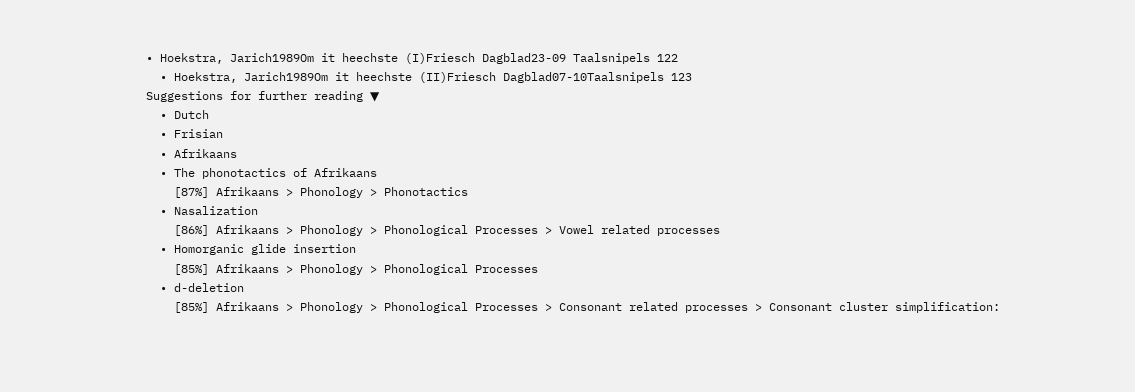• Hoekstra, Jarich1989Om it heechste (I)Friesch Dagblad23-09 Taalsnipels 122
  • Hoekstra, Jarich1989Om it heechste (II)Friesch Dagblad07-10Taalsnipels 123
Suggestions for further reading ▼
  • Dutch
  • Frisian
  • Afrikaans
  • The phonotactics of Afrikaans
    [87%] Afrikaans > Phonology > Phonotactics
  • Nasalization
    [86%] Afrikaans > Phonology > Phonological Processes > Vowel related processes
  • Homorganic glide insertion
    [85%] Afrikaans > Phonology > Phonological Processes
  • d-deletion
    [85%] Afrikaans > Phonology > Phonological Processes > Consonant related processes > Consonant cluster simplification: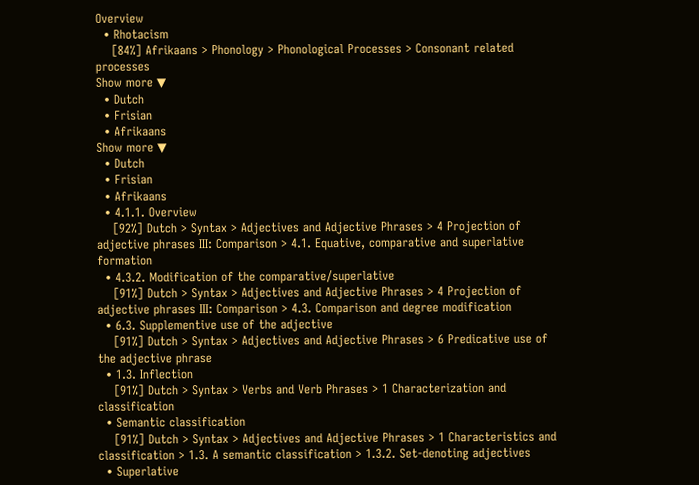Overview
  • Rhotacism
    [84%] Afrikaans > Phonology > Phonological Processes > Consonant related processes
Show more ▼
  • Dutch
  • Frisian
  • Afrikaans
Show more ▼
  • Dutch
  • Frisian
  • Afrikaans
  • 4.1.1. Overview
    [92%] Dutch > Syntax > Adjectives and Adjective Phrases > 4 Projection of adjective phrases III: Comparison > 4.1. Equative, comparative and superlative formation
  • 4.3.2. Modification of the comparative/superlative
    [91%] Dutch > Syntax > Adjectives and Adjective Phrases > 4 Projection of adjective phrases III: Comparison > 4.3. Comparison and degree modification
  • 6.3. Supplementive use of the adjective
    [91%] Dutch > Syntax > Adjectives and Adjective Phrases > 6 Predicative use of the adjective phrase
  • 1.3. Inflection
    [91%] Dutch > Syntax > Verbs and Verb Phrases > 1 Characterization and classification
  • Semantic classification
    [91%] Dutch > Syntax > Adjectives and Adjective Phrases > 1 Characteristics and classification > 1.3. A semantic classification > 1.3.2. Set-denoting adjectives
  • Superlative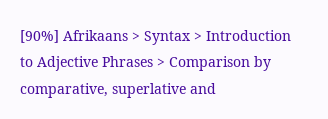[90%] Afrikaans > Syntax > Introduction to Adjective Phrases > Comparison by comparative, superlative and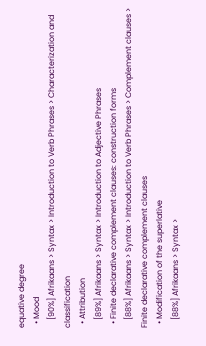equative degree
  • Mood
    [90%] Afrikaans > Syntax > Introduction to Verb Phrases > Characterization and classification
  • Attribution
    [89%] Afrikaans > Syntax > Introduction to Adjective Phrases
  • Finite declarative complement clauses: construction forms
    [88%] Afrikaans > Syntax > Introduction to Verb Phrases > Complement clauses > Finite declarative complement clauses
  • Modification of the superlative
    [88%] Afrikaans > Syntax >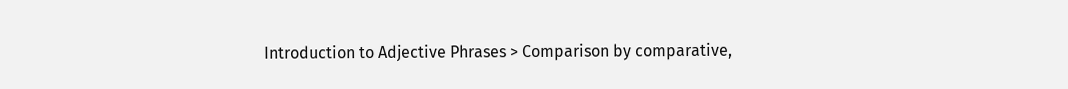Introduction to Adjective Phrases > Comparison by comparative,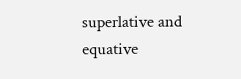superlative and equative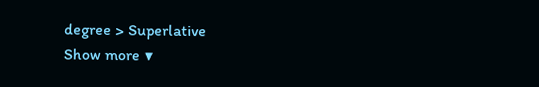degree > Superlative
Show more ▼